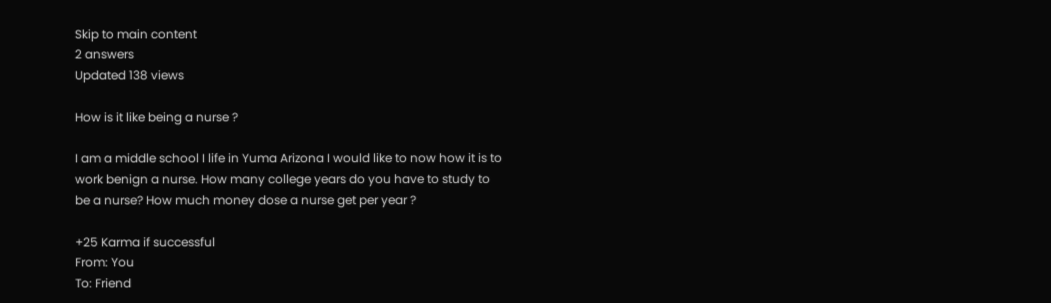Skip to main content
2 answers
Updated 138 views

How is it like being a nurse ?

I am a middle school I life in Yuma Arizona I would like to now how it is to work benign a nurse. How many college years do you have to study to be a nurse? How much money dose a nurse get per year ?

+25 Karma if successful
From: You
To: Friend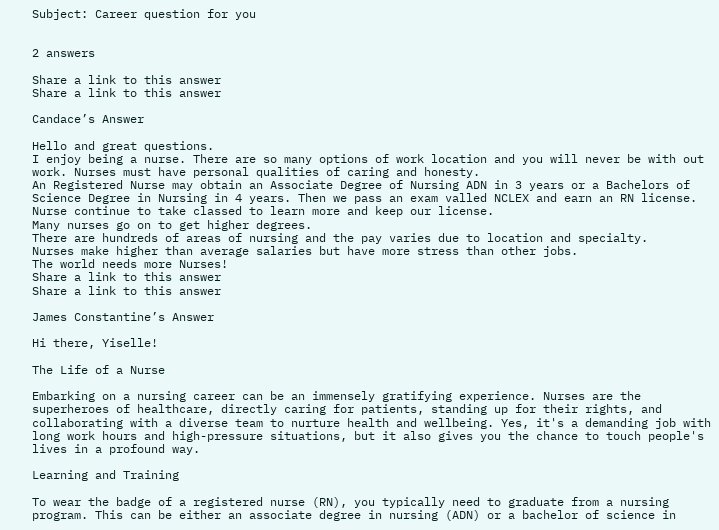Subject: Career question for you


2 answers

Share a link to this answer
Share a link to this answer

Candace’s Answer

Hello and great questions.
I enjoy being a nurse. There are so many options of work location and you will never be with out work. Nurses must have personal qualities of caring and honesty.
An Registered Nurse may obtain an Associate Degree of Nursing ADN in 3 years or a Bachelors of Science Degree in Nursing in 4 years. Then we pass an exam valled NCLEX and earn an RN license. Nurse continue to take classed to learn more and keep our license.
Many nurses go on to get higher degrees.
There are hundreds of areas of nursing and the pay varies due to location and specialty.
Nurses make higher than average salaries but have more stress than other jobs.
The world needs more Nurses!
Share a link to this answer
Share a link to this answer

James Constantine’s Answer

Hi there, Yiselle!

The Life of a Nurse

Embarking on a nursing career can be an immensely gratifying experience. Nurses are the superheroes of healthcare, directly caring for patients, standing up for their rights, and collaborating with a diverse team to nurture health and wellbeing. Yes, it's a demanding job with long work hours and high-pressure situations, but it also gives you the chance to touch people's lives in a profound way.

Learning and Training

To wear the badge of a registered nurse (RN), you typically need to graduate from a nursing program. This can be either an associate degree in nursing (ADN) or a bachelor of science in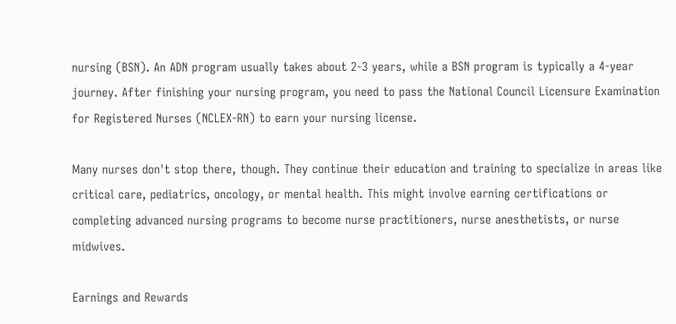nursing (BSN). An ADN program usually takes about 2-3 years, while a BSN program is typically a 4-year journey. After finishing your nursing program, you need to pass the National Council Licensure Examination for Registered Nurses (NCLEX-RN) to earn your nursing license.

Many nurses don't stop there, though. They continue their education and training to specialize in areas like critical care, pediatrics, oncology, or mental health. This might involve earning certifications or completing advanced nursing programs to become nurse practitioners, nurse anesthetists, or nurse midwives.

Earnings and Rewards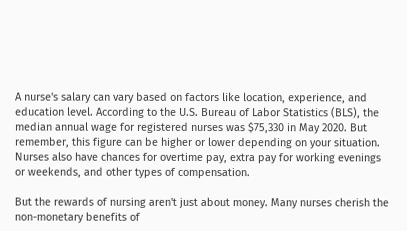A nurse's salary can vary based on factors like location, experience, and education level. According to the U.S. Bureau of Labor Statistics (BLS), the median annual wage for registered nurses was $75,330 in May 2020. But remember, this figure can be higher or lower depending on your situation. Nurses also have chances for overtime pay, extra pay for working evenings or weekends, and other types of compensation.

But the rewards of nursing aren't just about money. Many nurses cherish the non-monetary benefits of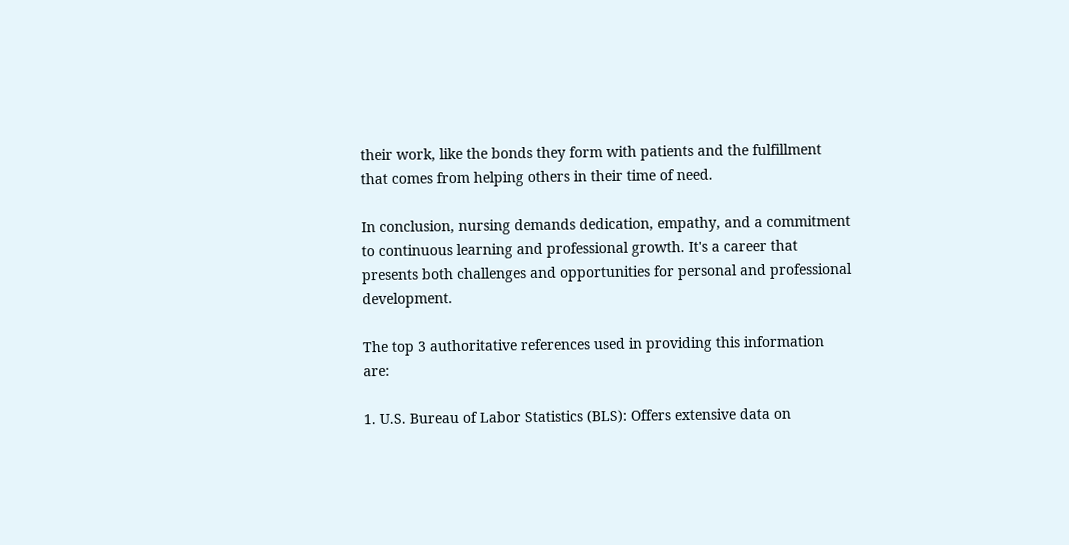their work, like the bonds they form with patients and the fulfillment that comes from helping others in their time of need.

In conclusion, nursing demands dedication, empathy, and a commitment to continuous learning and professional growth. It's a career that presents both challenges and opportunities for personal and professional development.

The top 3 authoritative references used in providing this information are:

1. U.S. Bureau of Labor Statistics (BLS): Offers extensive data on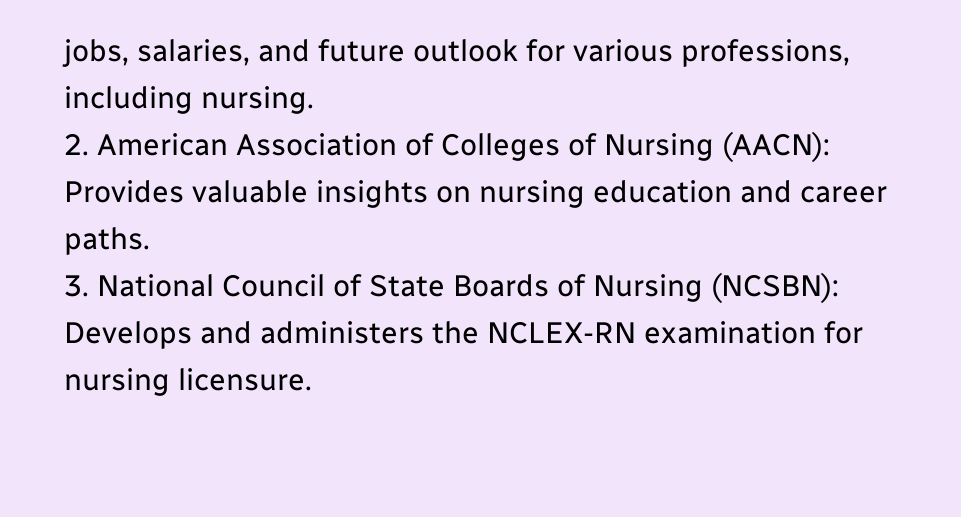jobs, salaries, and future outlook for various professions, including nursing.
2. American Association of Colleges of Nursing (AACN): Provides valuable insights on nursing education and career paths.
3. National Council of State Boards of Nursing (NCSBN): Develops and administers the NCLEX-RN examination for nursing licensure.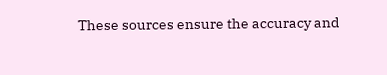These sources ensure the accuracy and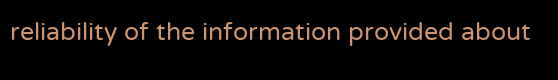reliability of the information provided about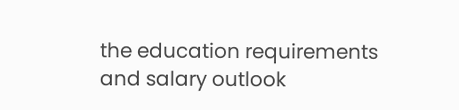the education requirements and salary outlook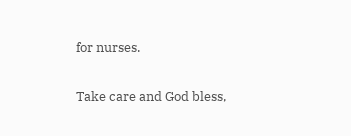for nurses.

Take care and God bless,